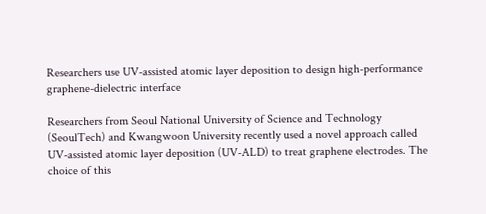Researchers use UV-assisted atomic layer deposition to design high-performance graphene-dielectric interface

Researchers from Seoul National University of Science and Technology (SeoulTech) and Kwangwoon University recently used a novel approach called UV-assisted atomic layer deposition (UV-ALD) to treat graphene electrodes. The choice of this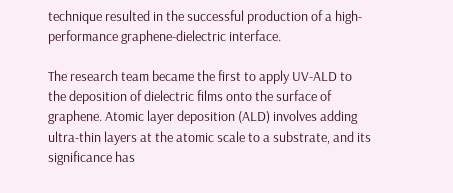technique resulted in the successful production of a high-performance graphene-dielectric interface.

The research team became the first to apply UV-ALD to the deposition of dielectric films onto the surface of graphene. Atomic layer deposition (ALD) involves adding ultra-thin layers at the atomic scale to a substrate, and its significance has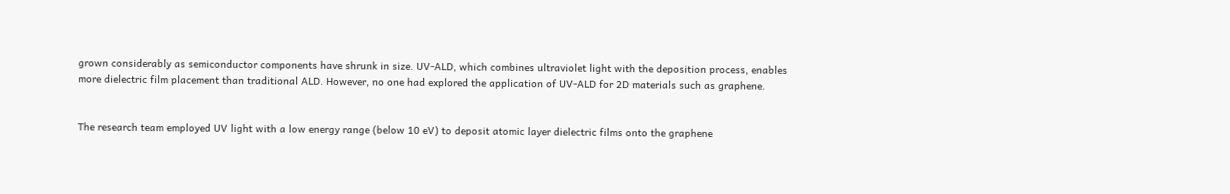grown considerably as semiconductor components have shrunk in size. UV-ALD, which combines ultraviolet light with the deposition process, enables more dielectric film placement than traditional ALD. However, no one had explored the application of UV-ALD for 2D materials such as graphene.


The research team employed UV light with a low energy range (below 10 eV) to deposit atomic layer dielectric films onto the graphene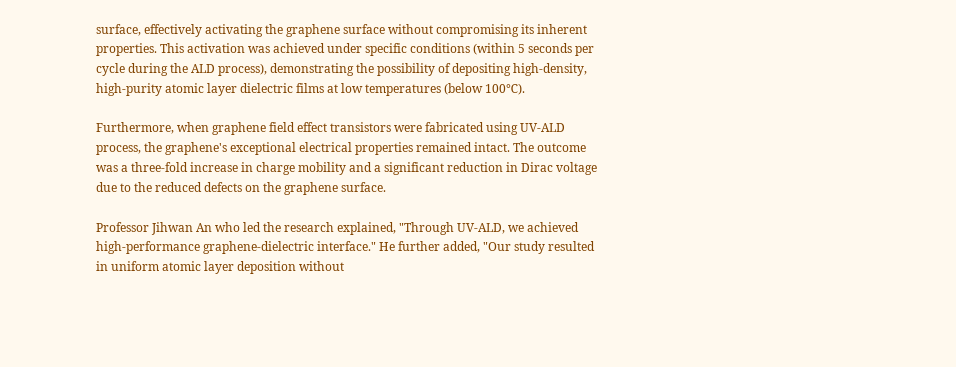surface, effectively activating the graphene surface without compromising its inherent properties. This activation was achieved under specific conditions (within 5 seconds per cycle during the ALD process), demonstrating the possibility of depositing high-density, high-purity atomic layer dielectric films at low temperatures (below 100℃).

Furthermore, when graphene field effect transistors were fabricated using UV-ALD process, the graphene's exceptional electrical properties remained intact. The outcome was a three-fold increase in charge mobility and a significant reduction in Dirac voltage due to the reduced defects on the graphene surface.

Professor Jihwan An who led the research explained, "Through UV-ALD, we achieved high-performance graphene-dielectric interface." He further added, "Our study resulted in uniform atomic layer deposition without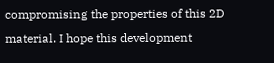compromising the properties of this 2D material. I hope this development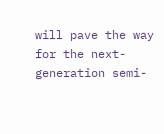will pave the way for the next-generation semi-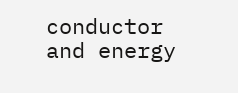conductor and energy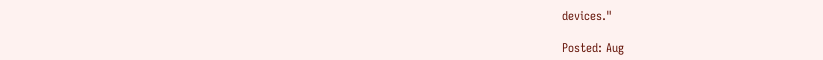devices."

Posted: Aug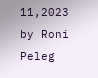11,2023 by Roni Peleg